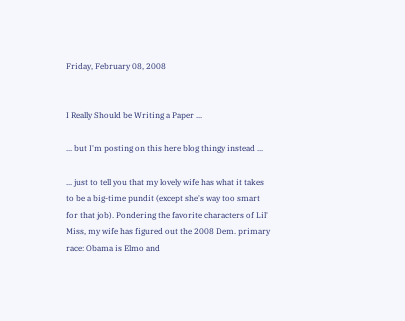Friday, February 08, 2008


I Really Should be Writing a Paper ...

... but I'm posting on this here blog thingy instead ...

... just to tell you that my lovely wife has what it takes to be a big-time pundit (except she's way too smart for that job). Pondering the favorite characters of Lil' Miss, my wife has figured out the 2008 Dem. primary race: Obama is Elmo and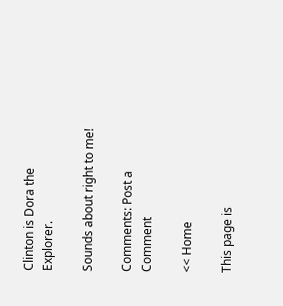Clinton is Dora the Explorer.

Sounds about right to me!

Comments: Post a Comment

<< Home

This page is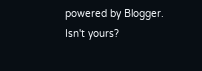powered by Blogger. Isn't yours?